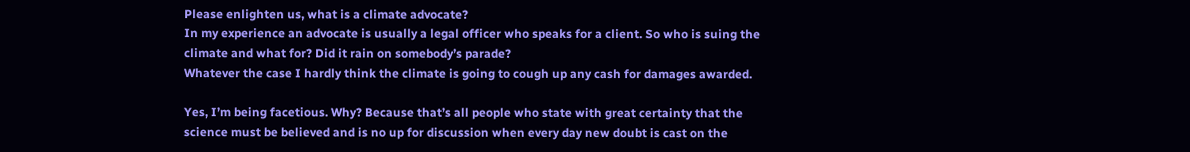Please enlighten us, what is a climate advocate?
In my experience an advocate is usually a legal officer who speaks for a client. So who is suing the climate and what for? Did it rain on somebody’s parade?
Whatever the case I hardly think the climate is going to cough up any cash for damages awarded.

Yes, I’m being facetious. Why? Because that’s all people who state with great certainty that the science must be believed and is no up for discussion when every day new doubt is cast on the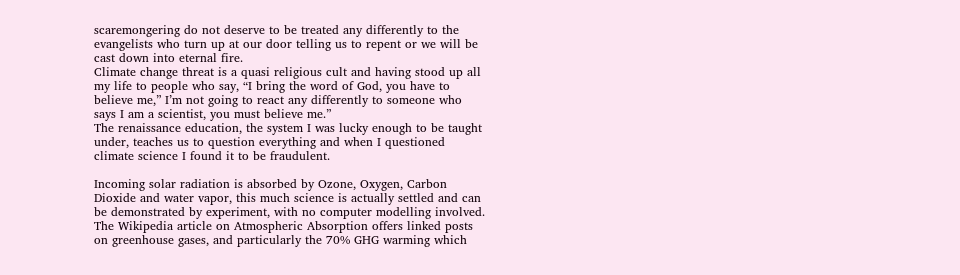scaremongering do not deserve to be treated any differently to the evangelists who turn up at our door telling us to repent or we will be cast down into eternal fire.
Climate change threat is a quasi religious cult and having stood up all my life to people who say, “I bring the word of God, you have to believe me,” I’m not going to react any differently to someone who says I am a scientist, you must believe me.”
The renaissance education, the system I was lucky enough to be taught under, teaches us to question everything and when I questioned climate science I found it to be fraudulent.

Incoming solar radiation is absorbed by Ozone, Oxygen, Carbon Dioxide and water vapor, this much science is actually settled and can be demonstrated by experiment, with no computer modelling involved. The Wikipedia article on Atmospheric Absorption offers linked posts on greenhouse gases, and particularly the 70% GHG warming which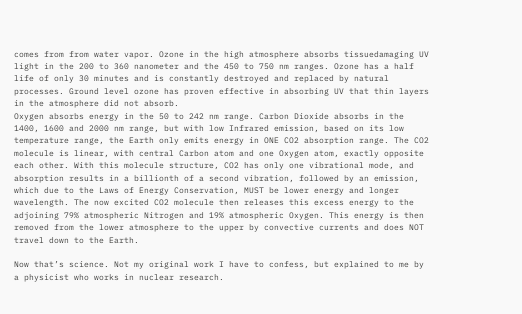comes from from water vapor. Ozone in the high atmosphere absorbs tissuedamaging UV light in the 200 to 360 nanometer and the 450 to 750 nm ranges. Ozone has a half life of only 30 minutes and is constantly destroyed and replaced by natural processes. Ground level ozone has proven effective in absorbing UV that thin layers in the atmosphere did not absorb.
Oxygen absorbs energy in the 50 to 242 nm range. Carbon Dioxide absorbs in the 1400, 1600 and 2000 nm range, but with low Infrared emission, based on its low temperature range, the Earth only emits energy in ONE CO2 absorption range. The CO2 molecule is linear, with central Carbon atom and one Oxygen atom, exactly opposite each other. With this molecule structure, CO2 has only one vibrational mode, and absorption results in a billionth of a second vibration, followed by an emission, which due to the Laws of Energy Conservation, MUST be lower energy and longer wavelength. The now excited CO2 molecule then releases this excess energy to the adjoining 79% atmospheric Nitrogen and 19% atmospheric Oxygen. This energy is then removed from the lower atmosphere to the upper by convective currents and does NOT travel down to the Earth.

Now that’s science. Not my original work I have to confess, but explained to me by a physicist who works in nuclear research.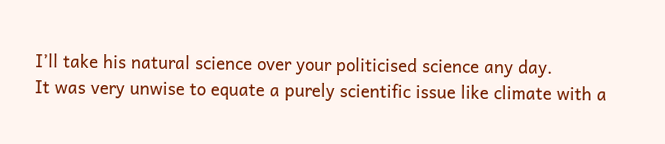I’ll take his natural science over your politicised science any day.
It was very unwise to equate a purely scientific issue like climate with a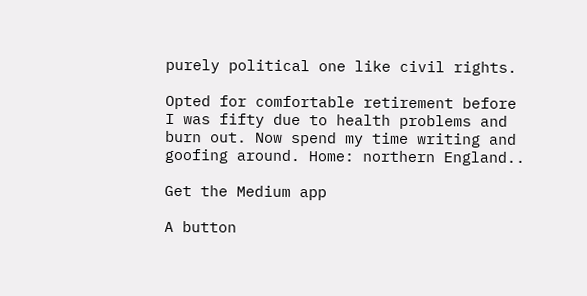purely political one like civil rights.

Opted for comfortable retirement before I was fifty due to health problems and burn out. Now spend my time writing and goofing around. Home: northern England..

Get the Medium app

A button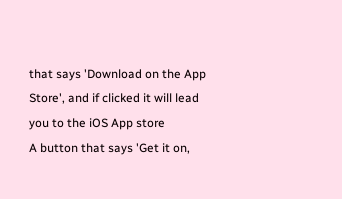that says 'Download on the App Store', and if clicked it will lead you to the iOS App store
A button that says 'Get it on,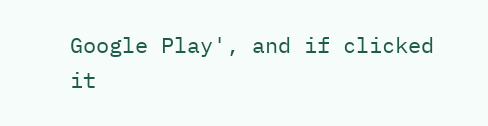Google Play', and if clicked it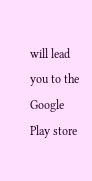will lead you to the Google Play store